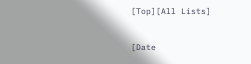[Top][All Lists]

[Date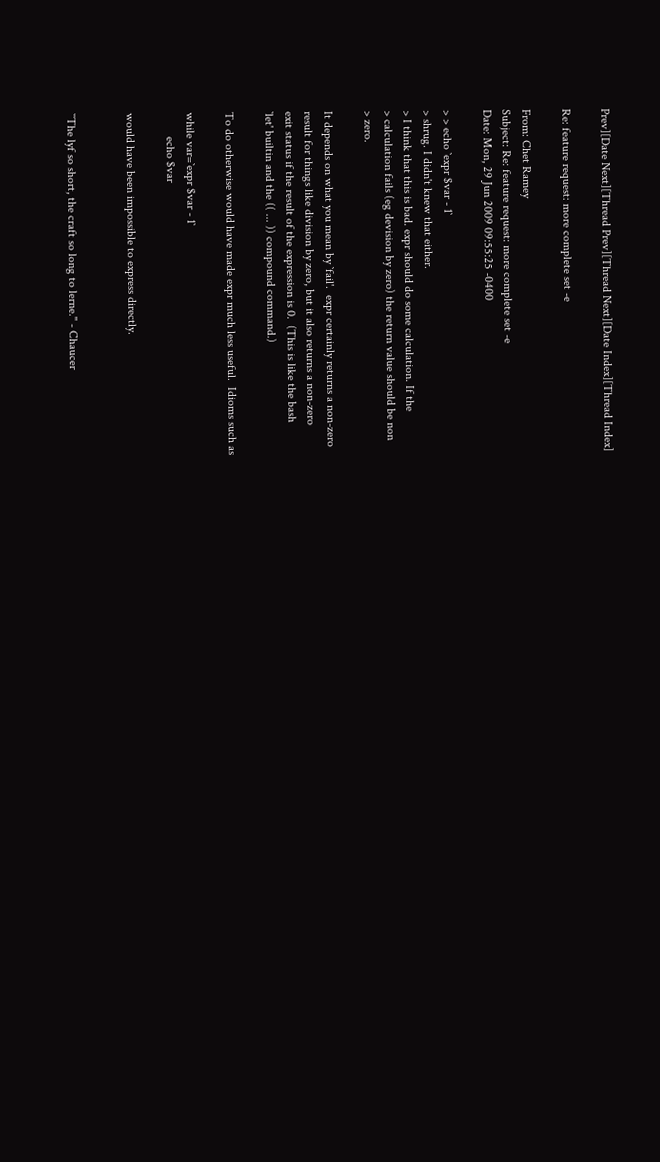Prev][Date Next][Thread Prev][Thread Next][Date Index][Thread Index]

Re: feature request: more complete set -e

From: Chet Ramey
Subject: Re: feature request: more complete set -e
Date: Mon, 29 Jun 2009 09:55:25 -0400

> > echo `expr $var - 1`
> shrug. I didn't knew that either.
> I think that this is bad. expr should do some calculation. If the
> calculation fails (eg devision by zero) the return value should be non
> zero.

It depends on what you mean by `fail'.  expr certainly returns a non-zero
result for things like division by zero, but it also returns a non-zero
exit status if the result of the expression is 0.  (This is like the bash
`let' builtin and the (( ... )) compound command.)

To do otherwise would have made expr much less useful.  Idioms such as

while var=`expr $var - 1`
        echo $var

would have been impossible to express directly.


``The lyf so short, the craft so long to lerne.'' - Chaucer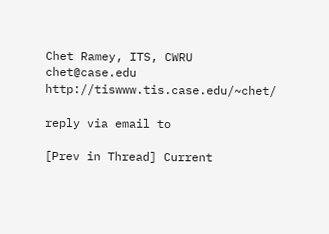Chet Ramey, ITS, CWRU    chet@case.edu    http://tiswww.tis.case.edu/~chet/

reply via email to

[Prev in Thread] Current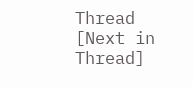Thread [Next in Thread]